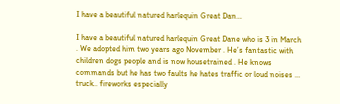I have a beautiful natured harlequin Great Dan…

I have a beautiful natured harlequin Great Dane who is 3 in March . We adopted him two years ago November . He’s fantastic with children dogs people and is now housetrained . He knows commands but he has two faults he hates traffic or loud noises … truck.. fireworks especially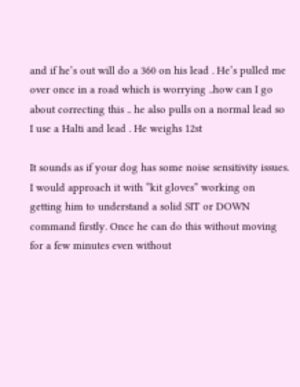and if he’s out will do a 360 on his lead . He’s pulled me over once in a road which is worrying ..how can I go about correcting this .. he also pulls on a normal lead so I use a Halti and lead . He weighs 12st

It sounds as if your dog has some noise sensitivity issues. I would approach it with “kit gloves” working on getting him to understand a solid SIT or DOWN command firstly. Once he can do this without moving for a few minutes even without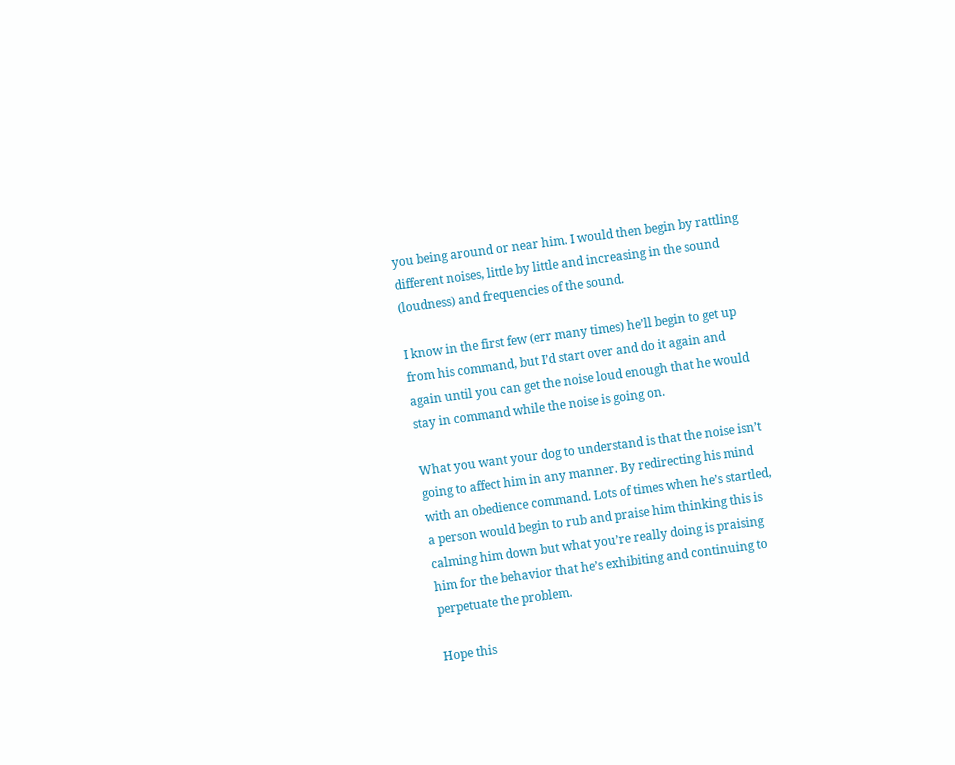you being around or near him. I would then begin by rattling different noises, little by little and increasing in the sound (loudness) and frequencies of the sound.

I know in the first few (err many times) he’ll begin to get up from his command, but I’d start over and do it again and again until you can get the noise loud enough that he would stay in command while the noise is going on.

What you want your dog to understand is that the noise isn’t going to affect him in any manner. By redirecting his mind with an obedience command. Lots of times when he’s startled, a person would begin to rub and praise him thinking this is calming him down but what you’re really doing is praising him for the behavior that he’s exhibiting and continuing to perpetuate the problem.

Hope this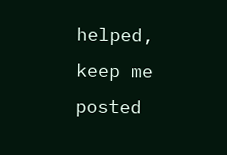helped, keep me posted